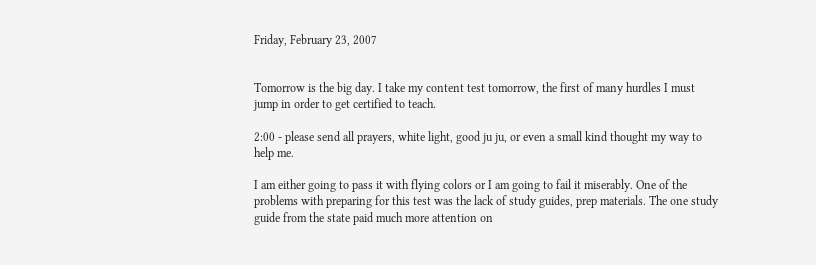Friday, February 23, 2007


Tomorrow is the big day. I take my content test tomorrow, the first of many hurdles I must jump in order to get certified to teach.

2:00 - please send all prayers, white light, good ju ju, or even a small kind thought my way to help me.

I am either going to pass it with flying colors or I am going to fail it miserably. One of the problems with preparing for this test was the lack of study guides, prep materials. The one study guide from the state paid much more attention on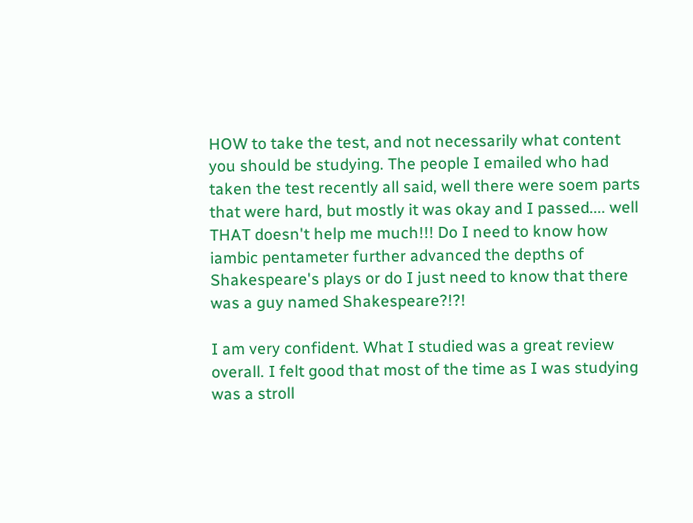HOW to take the test, and not necessarily what content you should be studying. The people I emailed who had taken the test recently all said, well there were soem parts that were hard, but mostly it was okay and I passed.... well THAT doesn't help me much!!! Do I need to know how iambic pentameter further advanced the depths of Shakespeare's plays or do I just need to know that there was a guy named Shakespeare?!?!

I am very confident. What I studied was a great review overall. I felt good that most of the time as I was studying was a stroll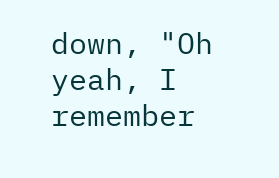down, "Oh yeah, I remember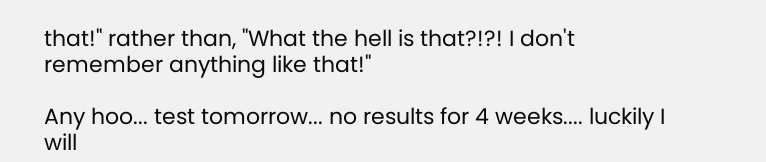that!" rather than, "What the hell is that?!?! I don't remember anything like that!"

Any hoo... test tomorrow... no results for 4 weeks.... luckily I will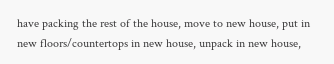have packing the rest of the house, move to new house, put in new floors/countertops in new house, unpack in new house,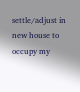settle/adjust in new house to occupy my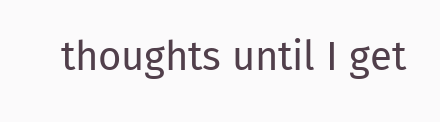thoughts until I get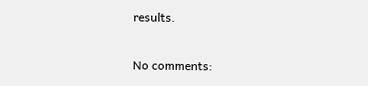results.

No comments: